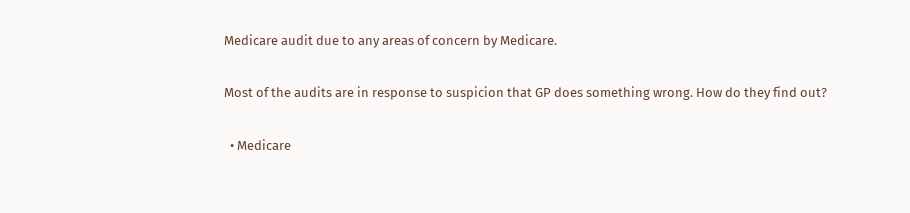Medicare audit due to any areas of concern by Medicare.

Most of the audits are in response to suspicion that GP does something wrong. How do they find out?

  • Medicare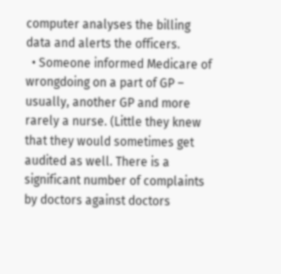computer analyses the billing data and alerts the officers.
  • Someone informed Medicare of wrongdoing on a part of GP – usually, another GP and more rarely a nurse. (Little they knew that they would sometimes get audited as well. There is a significant number of complaints by doctors against doctors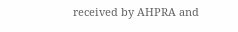received by AHPRA and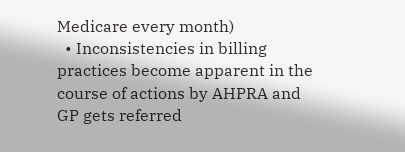Medicare every month)
  • Inconsistencies in billing practices become apparent in the course of actions by AHPRA and GP gets referred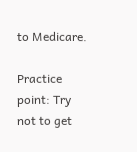to Medicare.

Practice point: Try not to get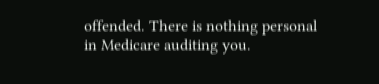offended. There is nothing personal in Medicare auditing you.